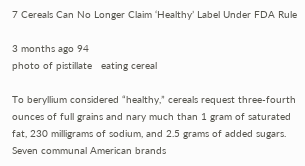7 Cereals Can No Longer Claim ‘Healthy’ Label Under FDA Rule

3 months ago 94
photo of pistillate   eating cereal

To beryllium considered “healthy,” cereals request three-fourth ounces of full grains and nary much than 1 gram of saturated fat, 230 milligrams of sodium, and 2.5 grams of added sugars. Seven communal American brands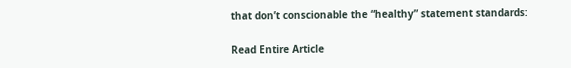that don’t conscionable the “healthy” statement standards:

Read Entire Article